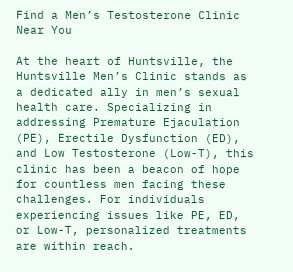Find a Men’s Testosterone Clinic Near You

At the heart of Huntsville, the Huntsville Men’s Clinic stands as a dedicated ally in men’s sexual health care. Specializing in addressing Premature Ejaculation (PE), Erectile Dysfunction (ED), and Low Testosterone (Low-T), this clinic has been a beacon of hope for countless men facing these challenges. For individuals experiencing issues like PE, ED, or Low-T, personalized treatments are within reach.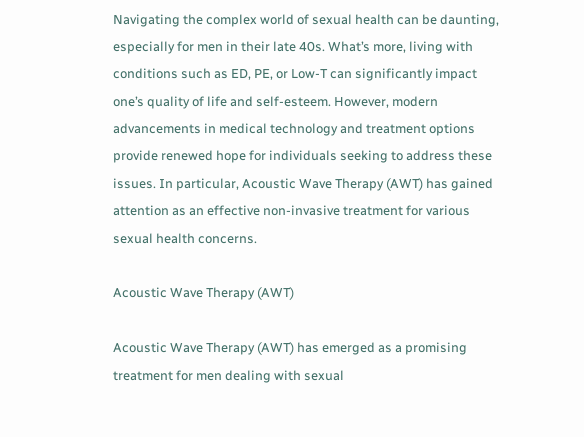Navigating the complex world of sexual health can be daunting, especially for men in their late 40s. What’s more, living with conditions such as ED, PE, or Low-T can significantly impact one’s quality of life and self-esteem. However, modern advancements in medical technology and treatment options provide renewed hope for individuals seeking to address these issues. In particular, Acoustic Wave Therapy (AWT) has gained attention as an effective non-invasive treatment for various sexual health concerns.

Acoustic Wave Therapy (AWT)

Acoustic Wave Therapy (AWT) has emerged as a promising treatment for men dealing with sexual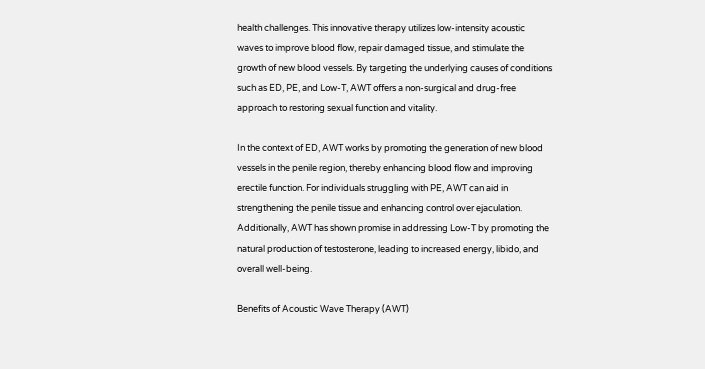health challenges. This innovative therapy utilizes low-intensity acoustic waves to improve blood flow, repair damaged tissue, and stimulate the growth of new blood vessels. By targeting the underlying causes of conditions such as ED, PE, and Low-T, AWT offers a non-surgical and drug-free approach to restoring sexual function and vitality.

In the context of ED, AWT works by promoting the generation of new blood vessels in the penile region, thereby enhancing blood flow and improving erectile function. For individuals struggling with PE, AWT can aid in strengthening the penile tissue and enhancing control over ejaculation. Additionally, AWT has shown promise in addressing Low-T by promoting the natural production of testosterone, leading to increased energy, libido, and overall well-being.

Benefits of Acoustic Wave Therapy (AWT)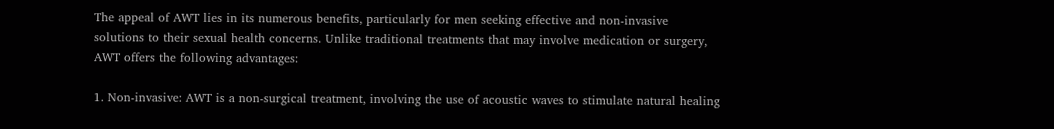The appeal of AWT lies in its numerous benefits, particularly for men seeking effective and non-invasive solutions to their sexual health concerns. Unlike traditional treatments that may involve medication or surgery, AWT offers the following advantages:

1. Non-invasive: AWT is a non-surgical treatment, involving the use of acoustic waves to stimulate natural healing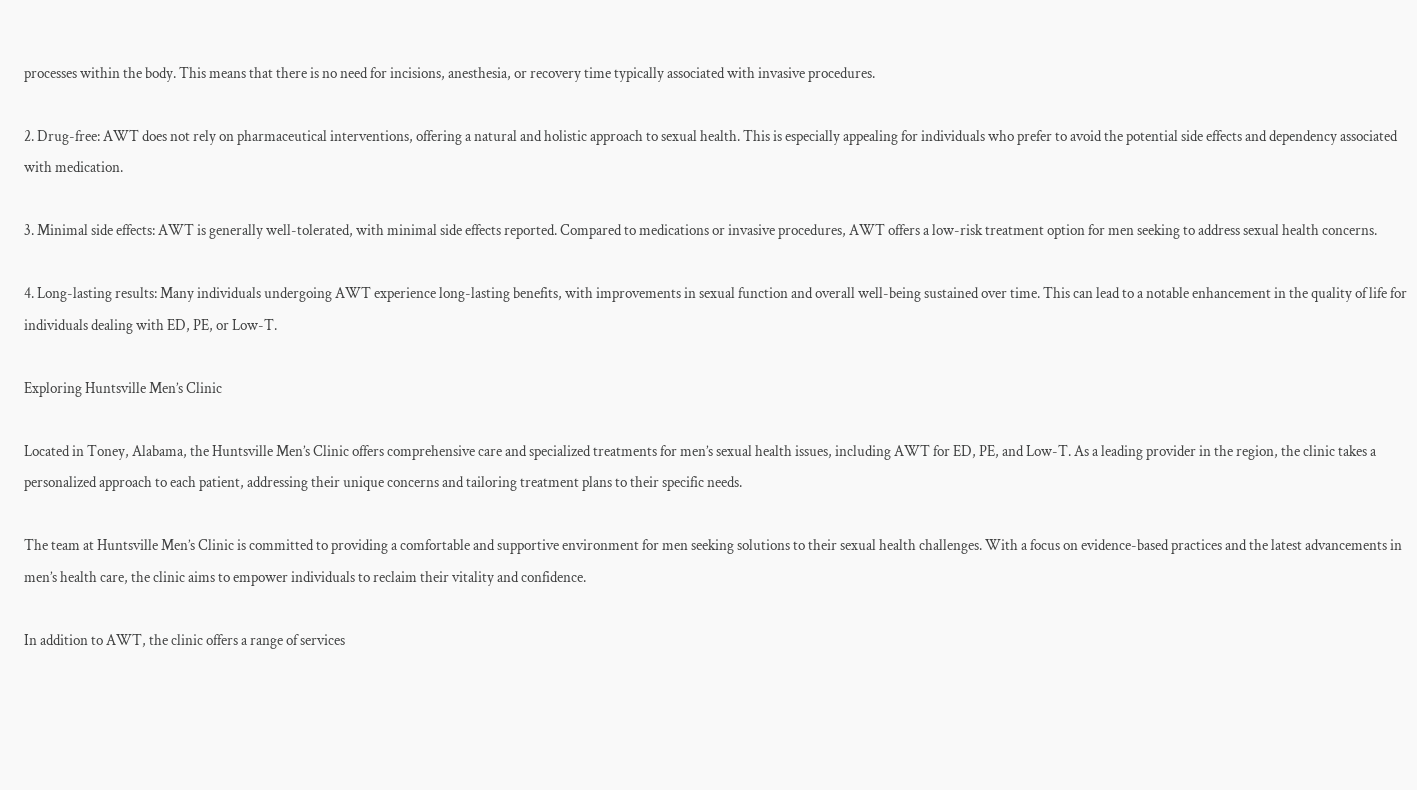processes within the body. This means that there is no need for incisions, anesthesia, or recovery time typically associated with invasive procedures.

2. Drug-free: AWT does not rely on pharmaceutical interventions, offering a natural and holistic approach to sexual health. This is especially appealing for individuals who prefer to avoid the potential side effects and dependency associated with medication.

3. Minimal side effects: AWT is generally well-tolerated, with minimal side effects reported. Compared to medications or invasive procedures, AWT offers a low-risk treatment option for men seeking to address sexual health concerns.

4. Long-lasting results: Many individuals undergoing AWT experience long-lasting benefits, with improvements in sexual function and overall well-being sustained over time. This can lead to a notable enhancement in the quality of life for individuals dealing with ED, PE, or Low-T.

Exploring Huntsville Men’s Clinic

Located in Toney, Alabama, the Huntsville Men’s Clinic offers comprehensive care and specialized treatments for men’s sexual health issues, including AWT for ED, PE, and Low-T. As a leading provider in the region, the clinic takes a personalized approach to each patient, addressing their unique concerns and tailoring treatment plans to their specific needs.

The team at Huntsville Men’s Clinic is committed to providing a comfortable and supportive environment for men seeking solutions to their sexual health challenges. With a focus on evidence-based practices and the latest advancements in men’s health care, the clinic aims to empower individuals to reclaim their vitality and confidence.

In addition to AWT, the clinic offers a range of services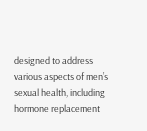designed to address various aspects of men’s sexual health, including hormone replacement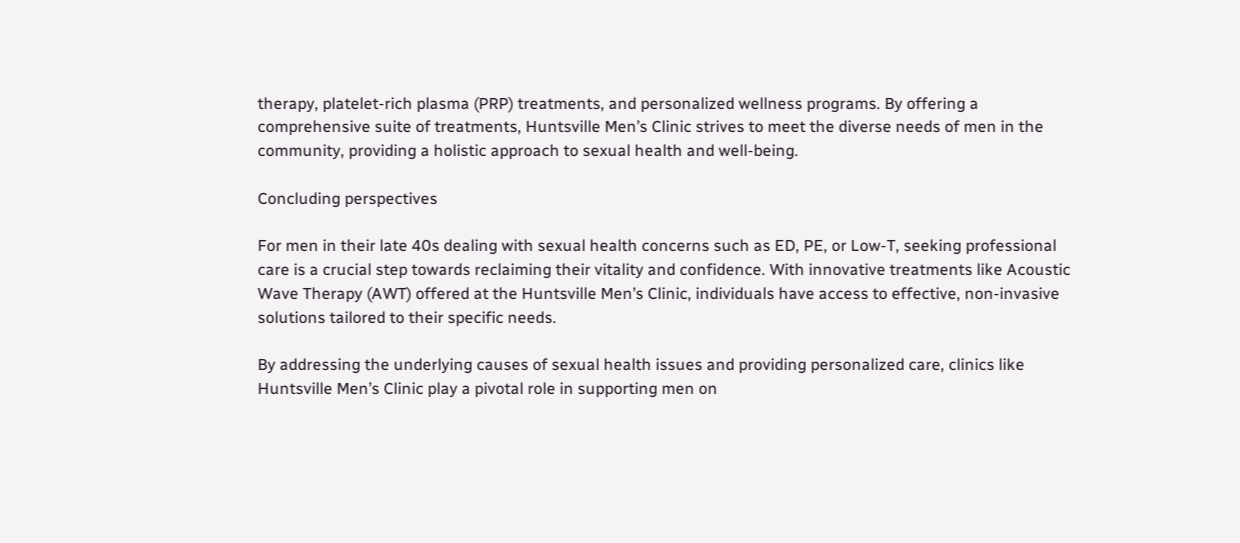therapy, platelet-rich plasma (PRP) treatments, and personalized wellness programs. By offering a comprehensive suite of treatments, Huntsville Men’s Clinic strives to meet the diverse needs of men in the community, providing a holistic approach to sexual health and well-being.

Concluding perspectives

For men in their late 40s dealing with sexual health concerns such as ED, PE, or Low-T, seeking professional care is a crucial step towards reclaiming their vitality and confidence. With innovative treatments like Acoustic Wave Therapy (AWT) offered at the Huntsville Men’s Clinic, individuals have access to effective, non-invasive solutions tailored to their specific needs.

By addressing the underlying causes of sexual health issues and providing personalized care, clinics like Huntsville Men’s Clinic play a pivotal role in supporting men on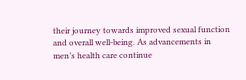their journey towards improved sexual function and overall well-being. As advancements in men’s health care continue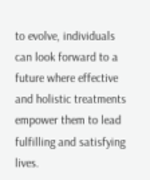to evolve, individuals can look forward to a future where effective and holistic treatments empower them to lead fulfilling and satisfying lives.